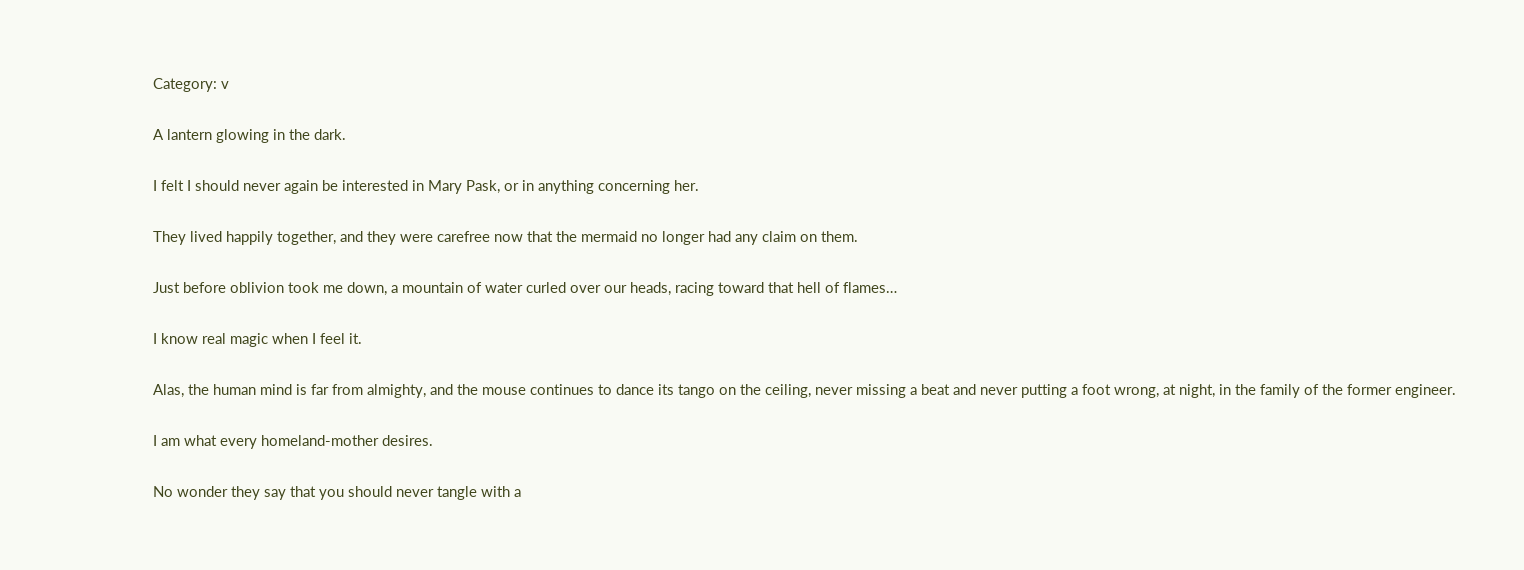Category: v

A lantern glowing in the dark.

I felt I should never again be interested in Mary Pask, or in anything concerning her.

They lived happily together, and they were carefree now that the mermaid no longer had any claim on them.

Just before oblivion took me down, a mountain of water curled over our heads, racing toward that hell of flames…

I know real magic when I feel it.

Alas, the human mind is far from almighty, and the mouse continues to dance its tango on the ceiling, never missing a beat and never putting a foot wrong, at night, in the family of the former engineer.

I am what every homeland-mother desires.

No wonder they say that you should never tangle with a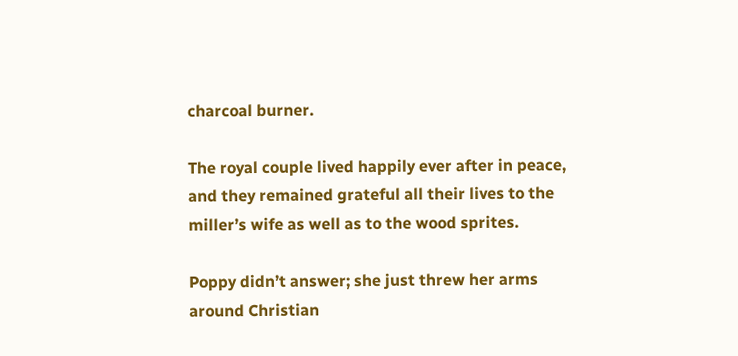charcoal burner.

The royal couple lived happily ever after in peace, and they remained grateful all their lives to the miller’s wife as well as to the wood sprites.

Poppy didn’t answer; she just threw her arms around Christian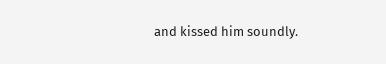and kissed him soundly.